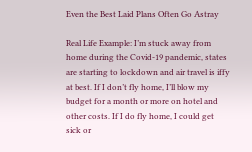Even the Best Laid Plans Often Go Astray

Real Life Example: I’m stuck away from home during the Covid-19 pandemic, states are starting to lockdown and air travel is iffy at best. If I don’t fly home, I’ll blow my budget for a month or more on hotel and other costs. If I do fly home, I could get sick or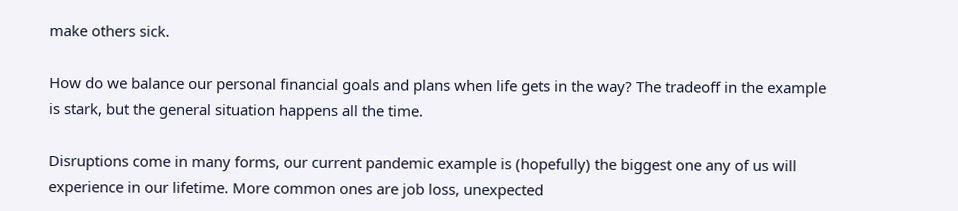make others sick.

How do we balance our personal financial goals and plans when life gets in the way? The tradeoff in the example is stark, but the general situation happens all the time.

Disruptions come in many forms, our current pandemic example is (hopefully) the biggest one any of us will experience in our lifetime. More common ones are job loss, unexpected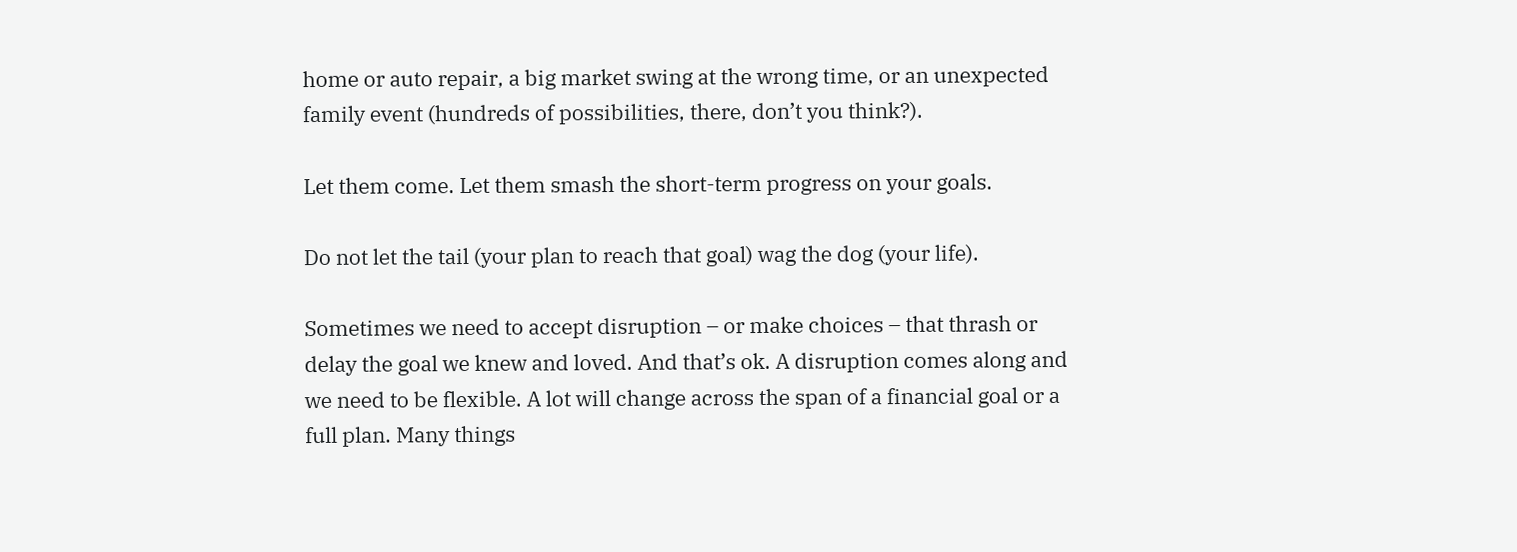home or auto repair, a big market swing at the wrong time, or an unexpected family event (hundreds of possibilities, there, don’t you think?).

Let them come. Let them smash the short-term progress on your goals.

Do not let the tail (your plan to reach that goal) wag the dog (your life).

Sometimes we need to accept disruption – or make choices – that thrash or delay the goal we knew and loved. And that’s ok. A disruption comes along and we need to be flexible. A lot will change across the span of a financial goal or a full plan. Many things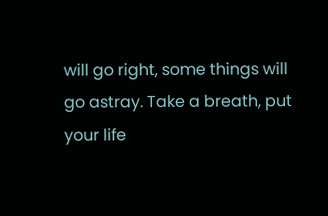will go right, some things will go astray. Take a breath, put your life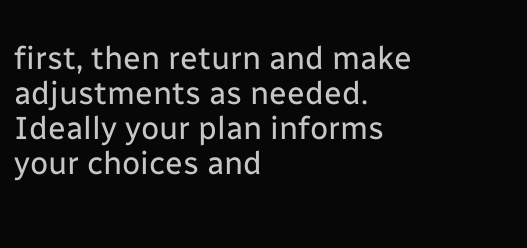first, then return and make adjustments as needed. Ideally your plan informs your choices and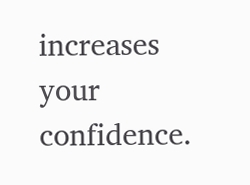increases your confidence.